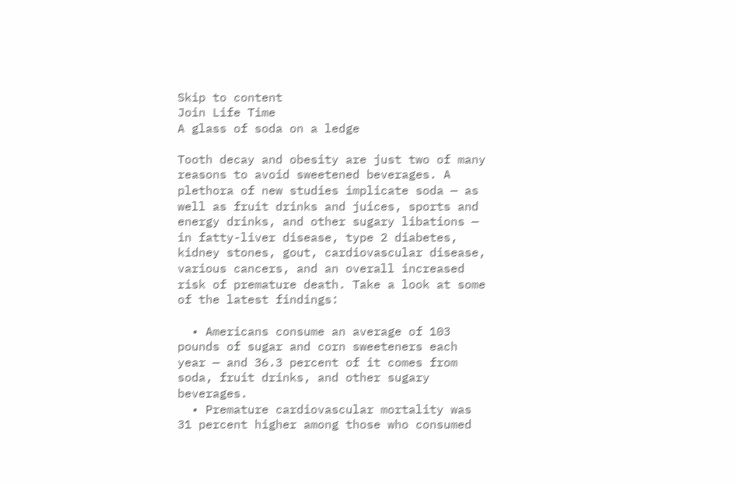Skip to content
Join Life Time
A glass of soda on a ledge

Tooth decay and obesity are just two of many reasons to avoid sweetened beverages. A plethora of new studies implicate soda — as well as fruit drinks and juices, sports and energy drinks, and other sugary libations — in fatty-liver disease, type 2 diabetes, kidney stones, gout, cardiovascular disease, various cancers, and an overall increased risk of premature death. Take a look at some of the latest findings:

  • Americans consume an average of 103 pounds of sugar and corn sweeteners each year — and 36.3 percent of it comes from soda, fruit drinks, and other sugary beverages.
  • Premature cardiovascular mortality was 31 percent higher among those who consumed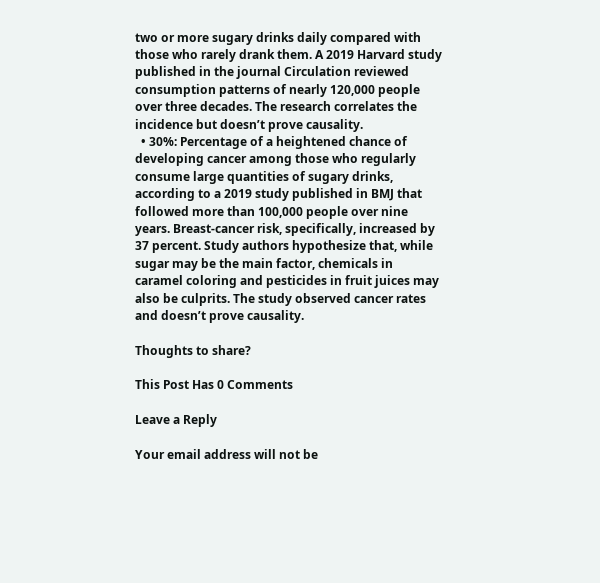two or more sugary drinks daily compared with those who rarely drank them. A 2019 Harvard study published in the journal Circulation reviewed consumption patterns of nearly 120,000 people over three decades. The research correlates the incidence but doesn’t prove causality.
  • 30%: Percentage of a heightened chance of developing cancer among those who regularly consume large quantities of sugary drinks, according to a 2019 study published in BMJ that followed more than 100,000 people over nine years. Breast-cancer risk, specifically, increased by 37 percent. Study authors hypothesize that, while sugar may be the main factor, chemicals in caramel coloring and pesticides in fruit juices may also be culprits. The study observed cancer rates and doesn’t prove causality.

Thoughts to share?

This Post Has 0 Comments

Leave a Reply

Your email address will not be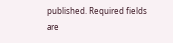published. Required fields are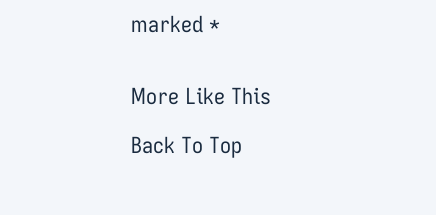marked *


More Like This

Back To Top